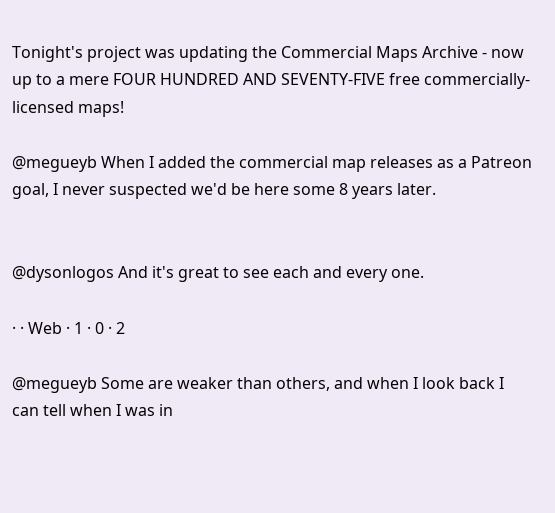Tonight's project was updating the Commercial Maps Archive - now up to a mere FOUR HUNDRED AND SEVENTY-FIVE free commercially-licensed maps!

@megueyb When I added the commercial map releases as a Patreon goal, I never suspected we'd be here some 8 years later.


@dysonlogos And it's great to see each and every one.

· · Web · 1 · 0 · 2

@megueyb Some are weaker than others, and when I look back I can tell when I was in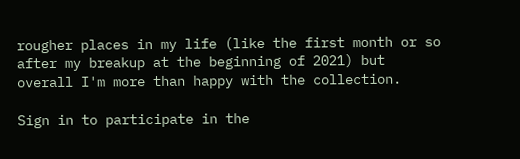rougher places in my life (like the first month or so after my breakup at the beginning of 2021) but overall I'm more than happy with the collection.

Sign in to participate in the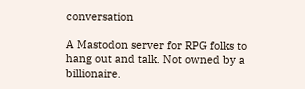conversation

A Mastodon server for RPG folks to hang out and talk. Not owned by a billionaire.